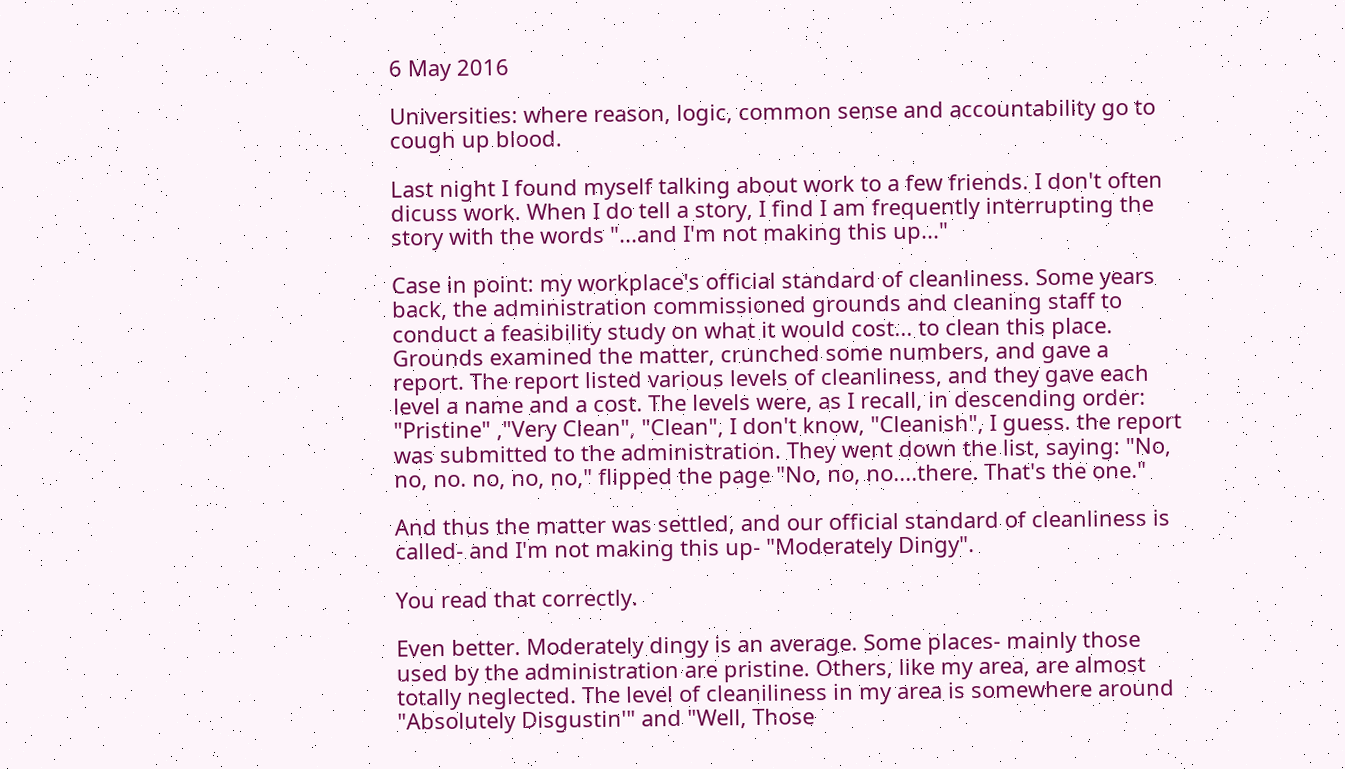6 May 2016

Universities: where reason, logic, common sense and accountability go to cough up blood.

Last night I found myself talking about work to a few friends. I don't often dicuss work. When I do tell a story, I find I am frequently interrupting the story with the words "...and I'm not making this up..."

Case in point: my workplace's official standard of cleanliness. Some years back, the administration commissioned grounds and cleaning staff to conduct a feasibility study on what it would cost... to clean this place. Grounds examined the matter, crunched some numbers, and gave a report. The report listed various levels of cleanliness, and they gave each level a name and a cost. The levels were, as I recall, in descending order: "Pristine" ,"Very Clean", "Clean", I don't know, "Cleanish", I guess. the report was submitted to the administration. They went down the list, saying: "No, no, no. no, no, no," flipped the page "No, no, no....there. That's the one."

And thus the matter was settled, and our official standard of cleanliness is called- and I'm not making this up- "Moderately Dingy".

You read that correctly.

Even better. Moderately dingy is an average. Some places- mainly those used by the administration are pristine. Others, like my area, are almost totally neglected. The level of cleaniliness in my area is somewhere around "Absolutely Disgustin'" and "Well, Those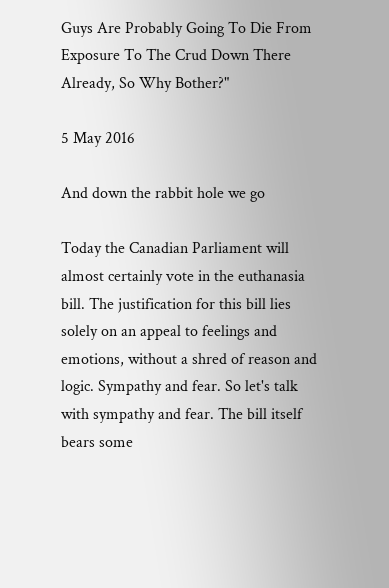Guys Are Probably Going To Die From Exposure To The Crud Down There Already, So Why Bother?"

5 May 2016

And down the rabbit hole we go

Today the Canadian Parliament will almost certainly vote in the euthanasia bill. The justification for this bill lies solely on an appeal to feelings and emotions, without a shred of reason and logic. Sympathy and fear. So let's talk with sympathy and fear. The bill itself bears some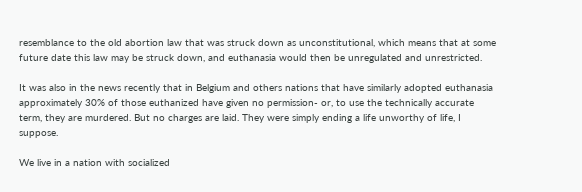resemblance to the old abortion law that was struck down as unconstitutional, which means that at some future date this law may be struck down, and euthanasia would then be unregulated and unrestricted.

It was also in the news recently that in Belgium and others nations that have similarly adopted euthanasia approximately 30% of those euthanized have given no permission- or, to use the technically accurate term, they are murdered. But no charges are laid. They were simply ending a life unworthy of life, I suppose.

We live in a nation with socialized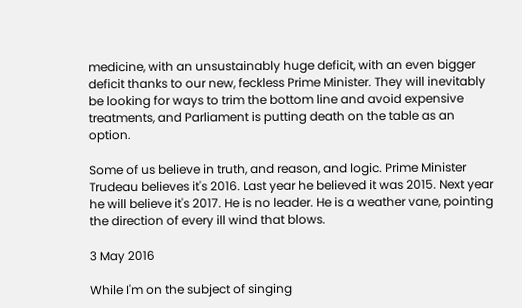medicine, with an unsustainably huge deficit, with an even bigger deficit thanks to our new, feckless Prime Minister. They will inevitably be looking for ways to trim the bottom line and avoid expensive treatments, and Parliament is putting death on the table as an option.

Some of us believe in truth, and reason, and logic. Prime Minister Trudeau believes it's 2016. Last year he believed it was 2015. Next year he will believe it's 2017. He is no leader. He is a weather vane, pointing the direction of every ill wind that blows.

3 May 2016

While I'm on the subject of singing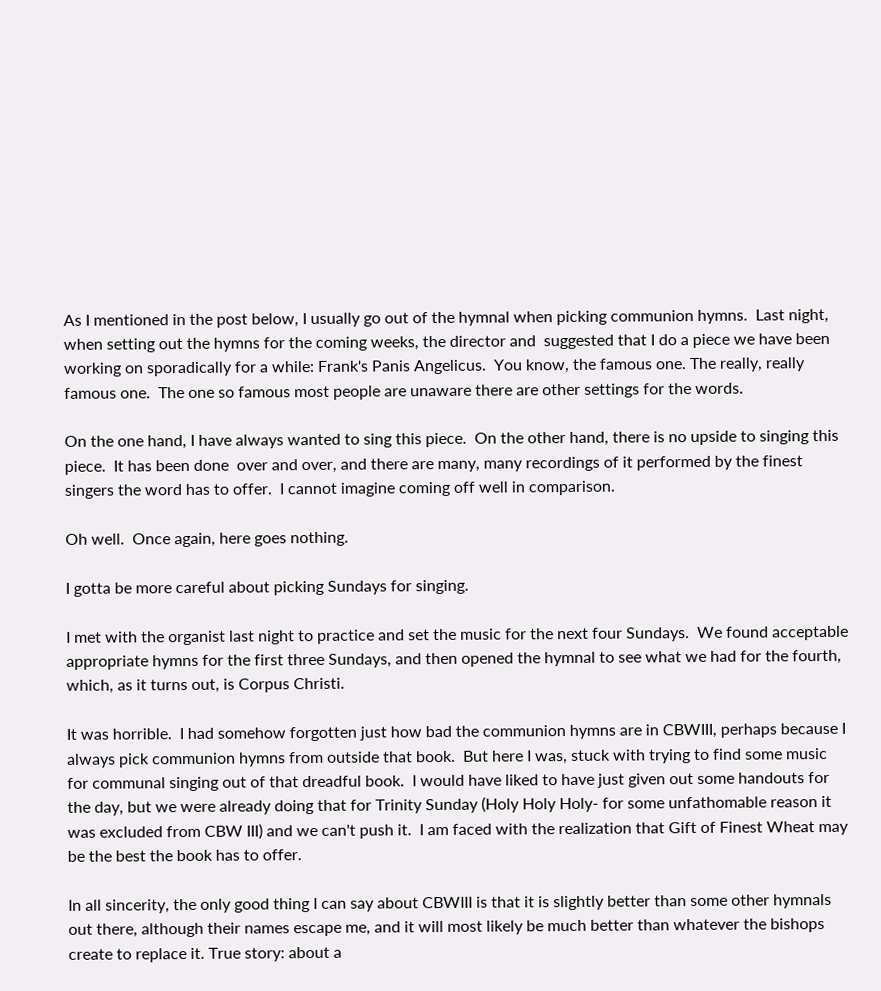As I mentioned in the post below, I usually go out of the hymnal when picking communion hymns.  Last night, when setting out the hymns for the coming weeks, the director and  suggested that I do a piece we have been working on sporadically for a while: Frank's Panis Angelicus.  You know, the famous one. The really, really famous one.  The one so famous most people are unaware there are other settings for the words.

On the one hand, I have always wanted to sing this piece.  On the other hand, there is no upside to singing this piece.  It has been done  over and over, and there are many, many recordings of it performed by the finest singers the word has to offer.  I cannot imagine coming off well in comparison.

Oh well.  Once again, here goes nothing.

I gotta be more careful about picking Sundays for singing.

I met with the organist last night to practice and set the music for the next four Sundays.  We found acceptable appropriate hymns for the first three Sundays, and then opened the hymnal to see what we had for the fourth, which, as it turns out, is Corpus Christi.

It was horrible.  I had somehow forgotten just how bad the communion hymns are in CBWIII, perhaps because I always pick communion hymns from outside that book.  But here I was, stuck with trying to find some music for communal singing out of that dreadful book.  I would have liked to have just given out some handouts for the day, but we were already doing that for Trinity Sunday (Holy Holy Holy- for some unfathomable reason it was excluded from CBW III) and we can't push it.  I am faced with the realization that Gift of Finest Wheat may be the best the book has to offer.

In all sincerity, the only good thing I can say about CBWIII is that it is slightly better than some other hymnals out there, although their names escape me, and it will most likely be much better than whatever the bishops create to replace it. True story: about a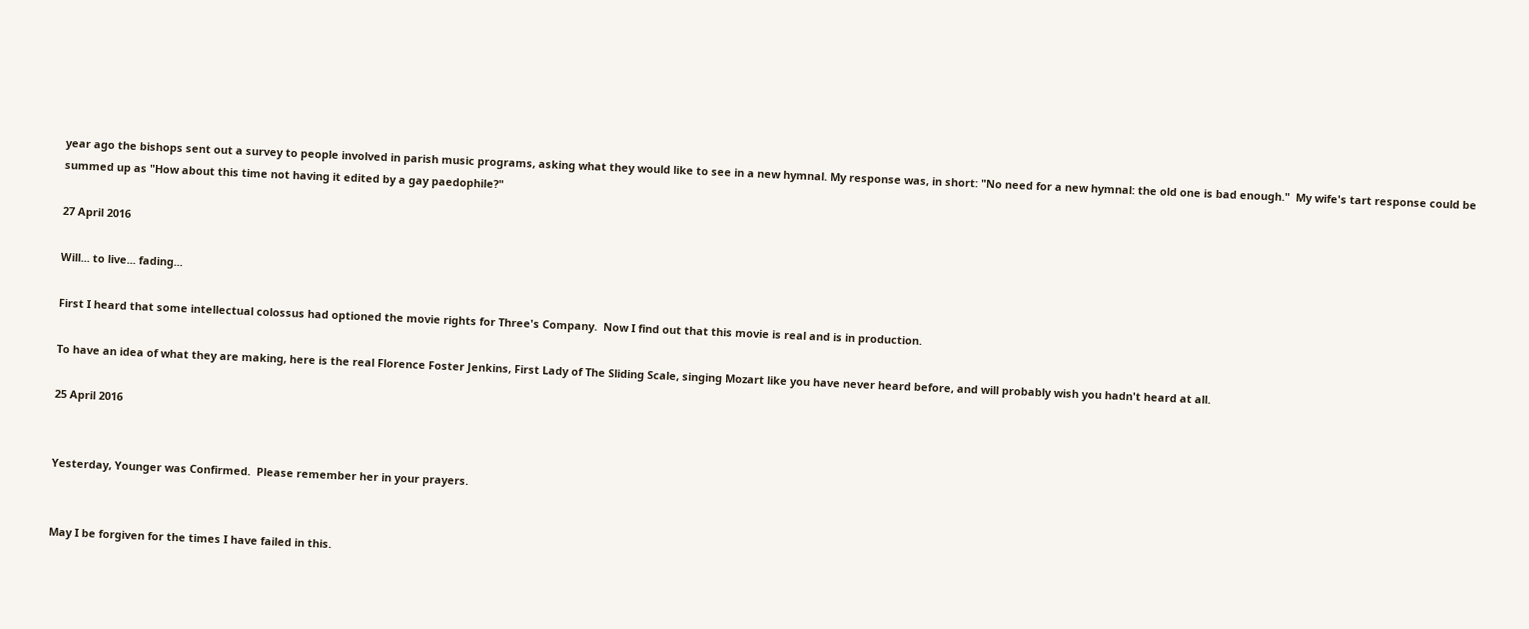year ago the bishops sent out a survey to people involved in parish music programs, asking what they would like to see in a new hymnal. My response was, in short: "No need for a new hymnal: the old one is bad enough."  My wife's tart response could be summed up as "How about this time not having it edited by a gay paedophile?"

27 April 2016

Will... to live... fading...

First I heard that some intellectual colossus had optioned the movie rights for Three's Company.  Now I find out that this movie is real and is in production.

To have an idea of what they are making, here is the real Florence Foster Jenkins, First Lady of The Sliding Scale, singing Mozart like you have never heard before, and will probably wish you hadn't heard at all.

25 April 2016


Yesterday, Younger was Confirmed.  Please remember her in your prayers.


May I be forgiven for the times I have failed in this.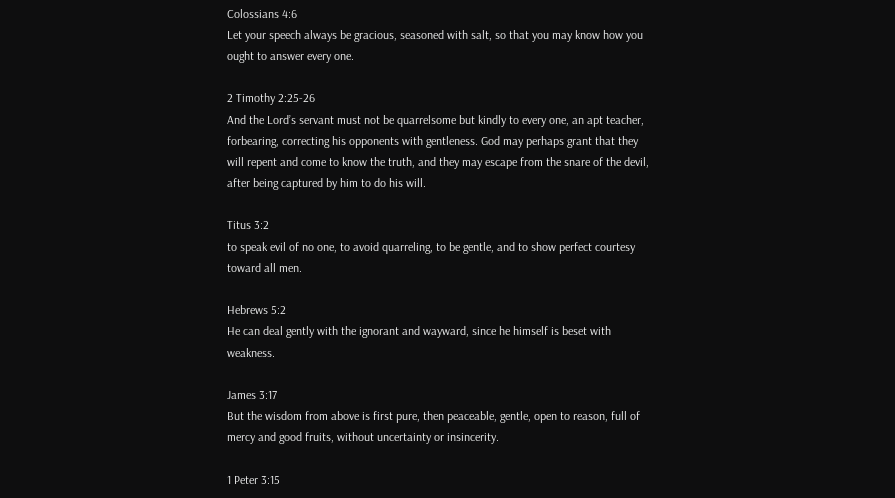Colossians 4:6
Let your speech always be gracious, seasoned with salt, so that you may know how you ought to answer every one.

2 Timothy 2:25-26
And the Lord’s servant must not be quarrelsome but kindly to every one, an apt teacher, forbearing, correcting his opponents with gentleness. God may perhaps grant that they will repent and come to know the truth, and they may escape from the snare of the devil, after being captured by him to do his will.

Titus 3:2
to speak evil of no one, to avoid quarreling, to be gentle, and to show perfect courtesy toward all men.

Hebrews 5:2
He can deal gently with the ignorant and wayward, since he himself is beset with weakness.

James 3:17
But the wisdom from above is first pure, then peaceable, gentle, open to reason, full of mercy and good fruits, without uncertainty or insincerity.

1 Peter 3:15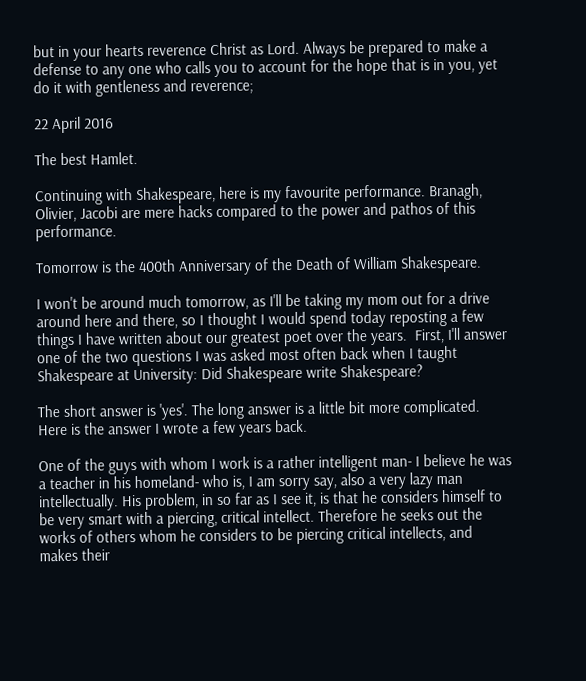but in your hearts reverence Christ as Lord. Always be prepared to make a defense to any one who calls you to account for the hope that is in you, yet do it with gentleness and reverence;

22 April 2016

The best Hamlet.

Continuing with Shakespeare, here is my favourite performance. Branagh, Olivier, Jacobi are mere hacks compared to the power and pathos of this performance.

Tomorrow is the 400th Anniversary of the Death of William Shakespeare.

I won't be around much tomorrow, as I'll be taking my mom out for a drive around here and there, so I thought I would spend today reposting a few things I have written about our greatest poet over the years.  First, I'll answer one of the two questions I was asked most often back when I taught Shakespeare at University: Did Shakespeare write Shakespeare?

The short answer is 'yes'. The long answer is a little bit more complicated.  Here is the answer I wrote a few years back.

One of the guys with whom I work is a rather intelligent man- I believe he was a teacher in his homeland- who is, I am sorry say, also a very lazy man intellectually. His problem, in so far as I see it, is that he considers himself to be very smart with a piercing, critical intellect. Therefore he seeks out the works of others whom he considers to be piercing critical intellects, and makes their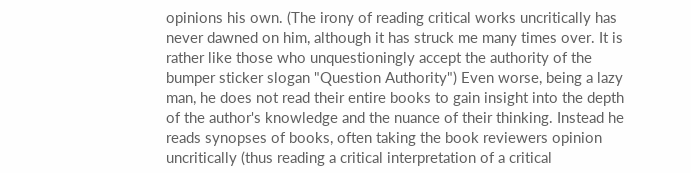opinions his own. (The irony of reading critical works uncritically has never dawned on him, although it has struck me many times over. It is rather like those who unquestioningly accept the authority of the bumper sticker slogan "Question Authority") Even worse, being a lazy man, he does not read their entire books to gain insight into the depth of the author's knowledge and the nuance of their thinking. Instead he reads synopses of books, often taking the book reviewers opinion uncritically (thus reading a critical interpretation of a critical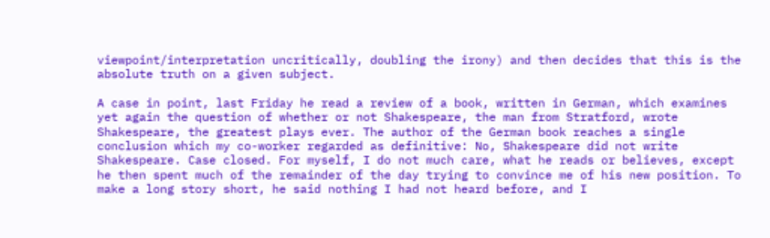viewpoint/interpretation uncritically, doubling the irony) and then decides that this is the absolute truth on a given subject.

A case in point, last Friday he read a review of a book, written in German, which examines yet again the question of whether or not Shakespeare, the man from Stratford, wrote Shakespeare, the greatest plays ever. The author of the German book reaches a single conclusion which my co-worker regarded as definitive: No, Shakespeare did not write Shakespeare. Case closed. For myself, I do not much care, what he reads or believes, except he then spent much of the remainder of the day trying to convince me of his new position. To make a long story short, he said nothing I had not heard before, and I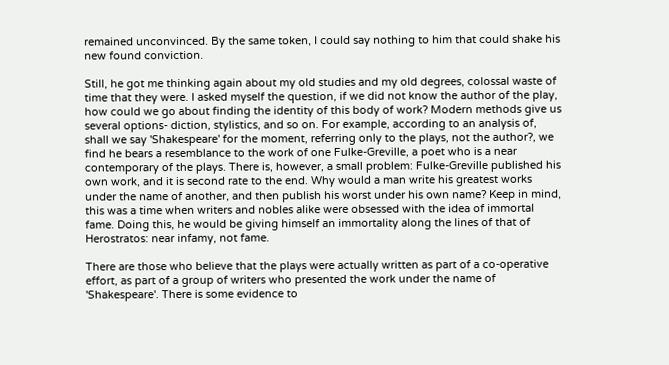remained unconvinced. By the same token, I could say nothing to him that could shake his new found conviction.

Still, he got me thinking again about my old studies and my old degrees, colossal waste of time that they were. I asked myself the question, if we did not know the author of the play, how could we go about finding the identity of this body of work? Modern methods give us several options- diction, stylistics, and so on. For example, according to an analysis of, shall we say 'Shakespeare' for the moment, referring only to the plays, not the author?, we find he bears a resemblance to the work of one Fulke-Greville, a poet who is a near contemporary of the plays. There is, however, a small problem: Fulke-Greville published his own work, and it is second rate to the end. Why would a man write his greatest works under the name of another, and then publish his worst under his own name? Keep in mind, this was a time when writers and nobles alike were obsessed with the idea of immortal fame. Doing this, he would be giving himself an immortality along the lines of that of Herostratos: near infamy, not fame.

There are those who believe that the plays were actually written as part of a co-operative effort, as part of a group of writers who presented the work under the name of 'Shakespeare'. There is some evidence to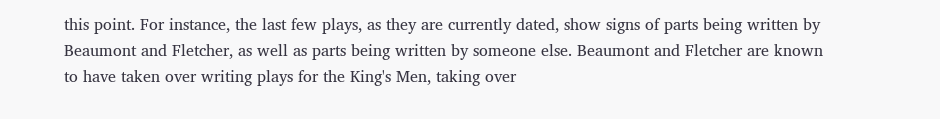this point. For instance, the last few plays, as they are currently dated, show signs of parts being written by Beaumont and Fletcher, as well as parts being written by someone else. Beaumont and Fletcher are known to have taken over writing plays for the King's Men, taking over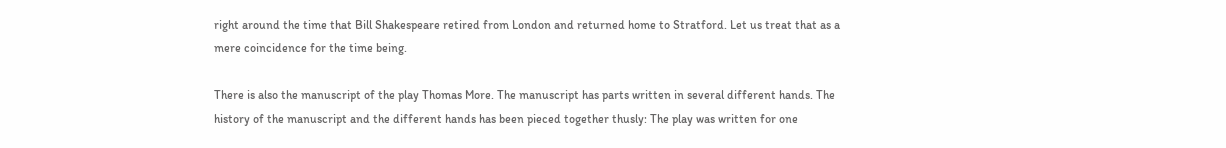right around the time that Bill Shakespeare retired from London and returned home to Stratford. Let us treat that as a mere coincidence for the time being.

There is also the manuscript of the play Thomas More. The manuscript has parts written in several different hands. The history of the manuscript and the different hands has been pieced together thusly: The play was written for one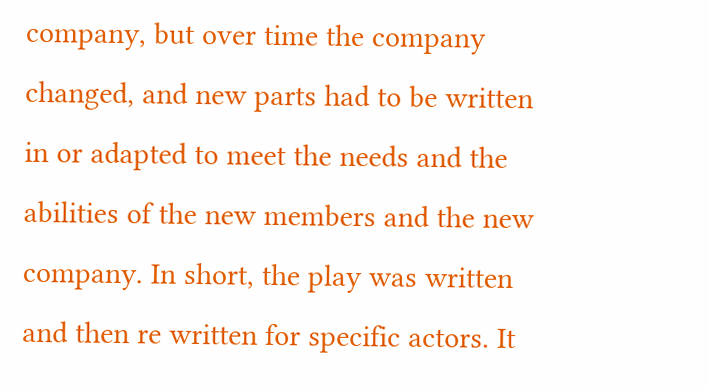company, but over time the company changed, and new parts had to be written in or adapted to meet the needs and the abilities of the new members and the new company. In short, the play was written and then re written for specific actors. It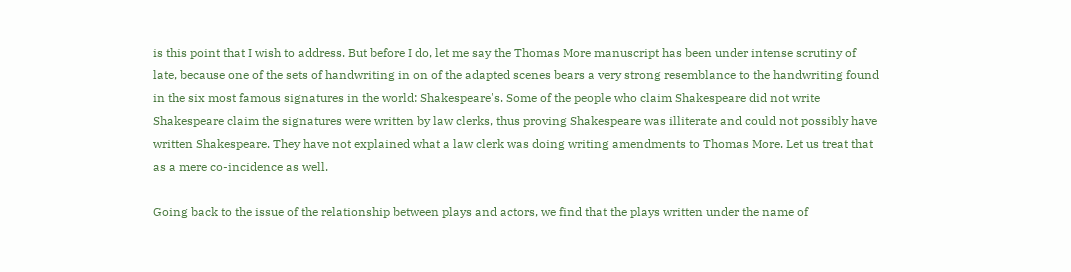is this point that I wish to address. But before I do, let me say the Thomas More manuscript has been under intense scrutiny of late, because one of the sets of handwriting in on of the adapted scenes bears a very strong resemblance to the handwriting found in the six most famous signatures in the world: Shakespeare's. Some of the people who claim Shakespeare did not write Shakespeare claim the signatures were written by law clerks, thus proving Shakespeare was illiterate and could not possibly have written Shakespeare. They have not explained what a law clerk was doing writing amendments to Thomas More. Let us treat that as a mere co-incidence as well.

Going back to the issue of the relationship between plays and actors, we find that the plays written under the name of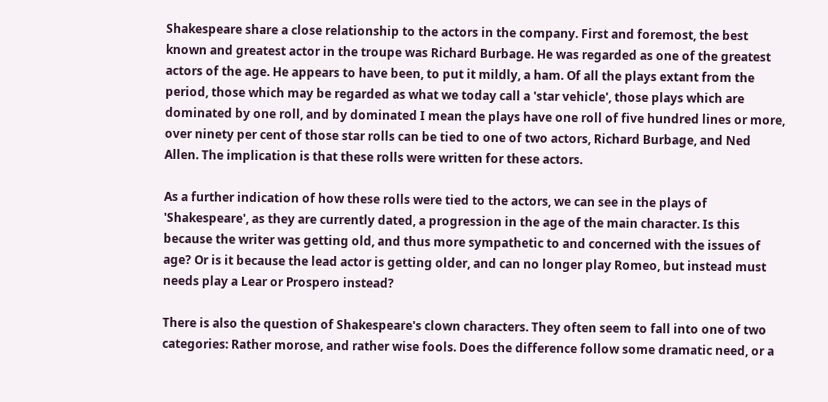Shakespeare share a close relationship to the actors in the company. First and foremost, the best known and greatest actor in the troupe was Richard Burbage. He was regarded as one of the greatest actors of the age. He appears to have been, to put it mildly, a ham. Of all the plays extant from the period, those which may be regarded as what we today call a 'star vehicle', those plays which are dominated by one roll, and by dominated I mean the plays have one roll of five hundred lines or more, over ninety per cent of those star rolls can be tied to one of two actors, Richard Burbage, and Ned Allen. The implication is that these rolls were written for these actors.

As a further indication of how these rolls were tied to the actors, we can see in the plays of 'Shakespeare', as they are currently dated, a progression in the age of the main character. Is this because the writer was getting old, and thus more sympathetic to and concerned with the issues of age? Or is it because the lead actor is getting older, and can no longer play Romeo, but instead must needs play a Lear or Prospero instead?

There is also the question of Shakespeare's clown characters. They often seem to fall into one of two categories: Rather morose, and rather wise fools. Does the difference follow some dramatic need, or a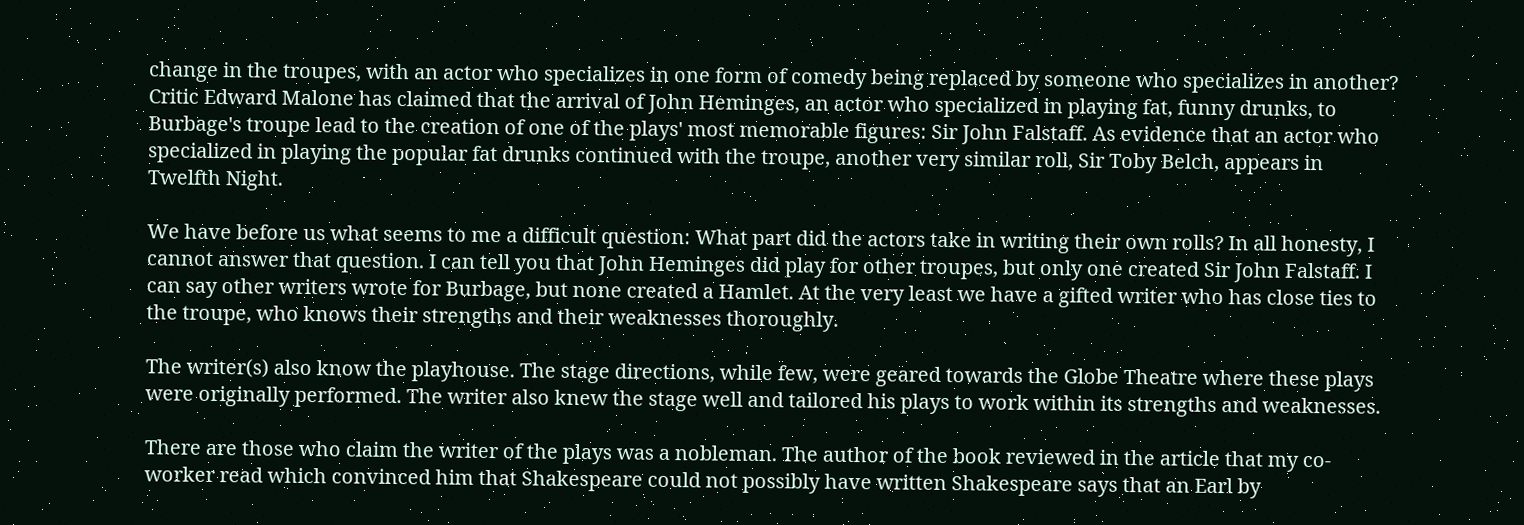change in the troupes, with an actor who specializes in one form of comedy being replaced by someone who specializes in another? Critic Edward Malone has claimed that the arrival of John Heminges, an actor who specialized in playing fat, funny drunks, to Burbage's troupe lead to the creation of one of the plays' most memorable figures: Sir John Falstaff. As evidence that an actor who specialized in playing the popular fat drunks continued with the troupe, another very similar roll, Sir Toby Belch, appears in Twelfth Night.

We have before us what seems to me a difficult question: What part did the actors take in writing their own rolls? In all honesty, I cannot answer that question. I can tell you that John Heminges did play for other troupes, but only one created Sir John Falstaff. I can say other writers wrote for Burbage, but none created a Hamlet. At the very least we have a gifted writer who has close ties to the troupe, who knows their strengths and their weaknesses thoroughly.

The writer(s) also know the playhouse. The stage directions, while few, were geared towards the Globe Theatre where these plays were originally performed. The writer also knew the stage well and tailored his plays to work within its strengths and weaknesses.

There are those who claim the writer of the plays was a nobleman. The author of the book reviewed in the article that my co-worker read which convinced him that Shakespeare could not possibly have written Shakespeare says that an Earl by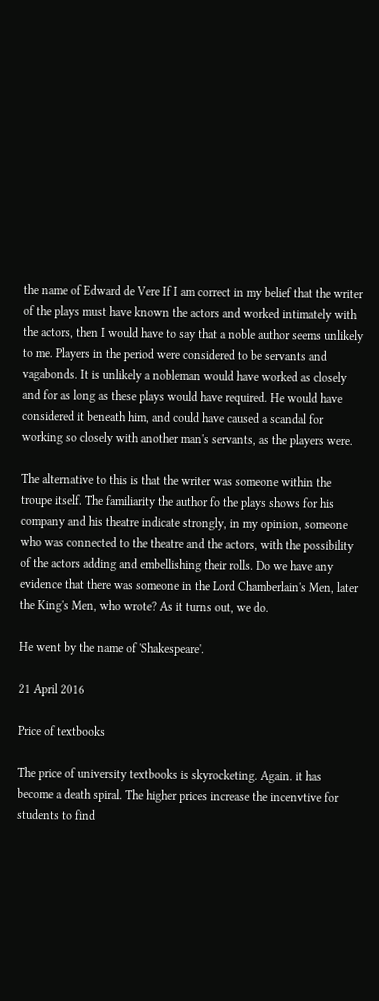the name of Edward de Vere If I am correct in my belief that the writer of the plays must have known the actors and worked intimately with the actors, then I would have to say that a noble author seems unlikely to me. Players in the period were considered to be servants and vagabonds. It is unlikely a nobleman would have worked as closely and for as long as these plays would have required. He would have considered it beneath him, and could have caused a scandal for working so closely with another man's servants, as the players were.

The alternative to this is that the writer was someone within the troupe itself. The familiarity the author fo the plays shows for his company and his theatre indicate strongly, in my opinion, someone who was connected to the theatre and the actors, with the possibility of the actors adding and embellishing their rolls. Do we have any evidence that there was someone in the Lord Chamberlain's Men, later the King's Men, who wrote? As it turns out, we do.

He went by the name of 'Shakespeare'.

21 April 2016

Price of textbooks

The price of university textbooks is skyrocketing. Again. it has become a death spiral. The higher prices increase the incenvtive for students to find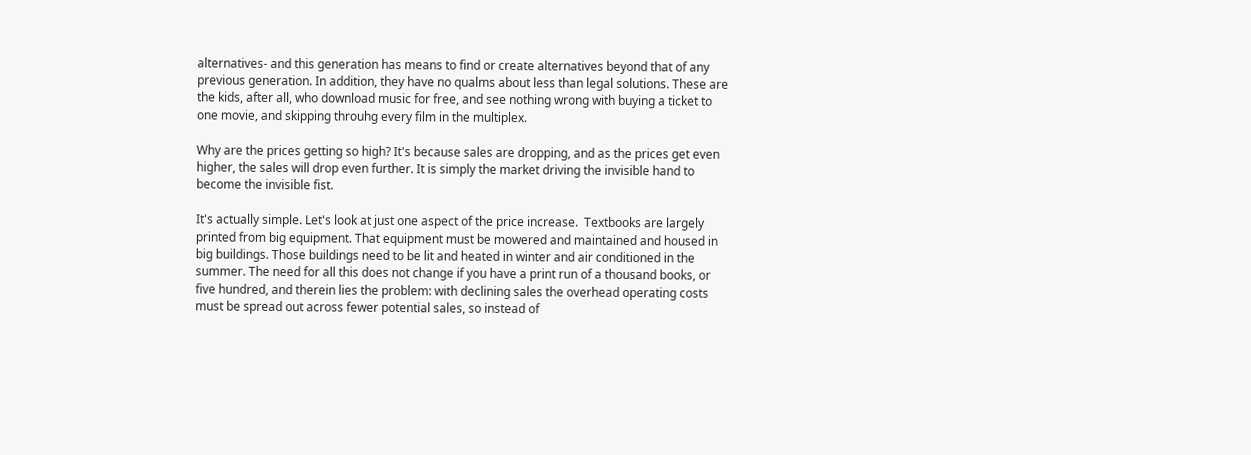alternatives- and this generation has means to find or create alternatives beyond that of any previous generation. In addition, they have no qualms about less than legal solutions. These are the kids, after all, who download music for free, and see nothing wrong with buying a ticket to one movie, and skipping throuhg every film in the multiplex.

Why are the prices getting so high? It's because sales are dropping, and as the prices get even higher, the sales will drop even further. It is simply the market driving the invisible hand to become the invisible fist.

It's actually simple. Let's look at just one aspect of the price increase.  Textbooks are largely printed from big equipment. That equipment must be mowered and maintained and housed in big buildings. Those buildings need to be lit and heated in winter and air conditioned in the summer. The need for all this does not change if you have a print run of a thousand books, or five hundred, and therein lies the problem: with declining sales the overhead operating costs must be spread out across fewer potential sales, so instead of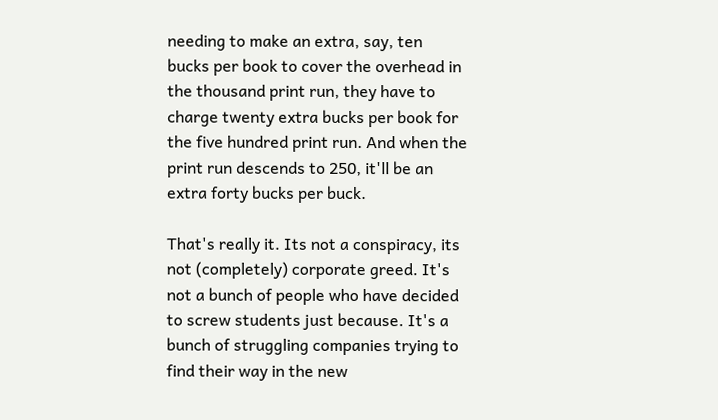needing to make an extra, say, ten bucks per book to cover the overhead in the thousand print run, they have to charge twenty extra bucks per book for the five hundred print run. And when the print run descends to 250, it'll be an extra forty bucks per buck.

That's really it. Its not a conspiracy, its not (completely) corporate greed. It's not a bunch of people who have decided to screw students just because. It's a bunch of struggling companies trying to find their way in the new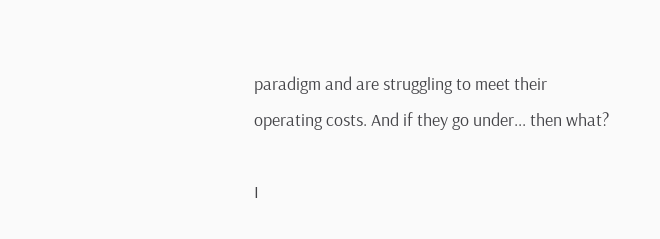paradigm and are struggling to meet their operating costs. And if they go under... then what?

I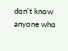don't know anyone who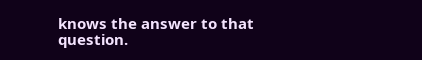knows the answer to that question.